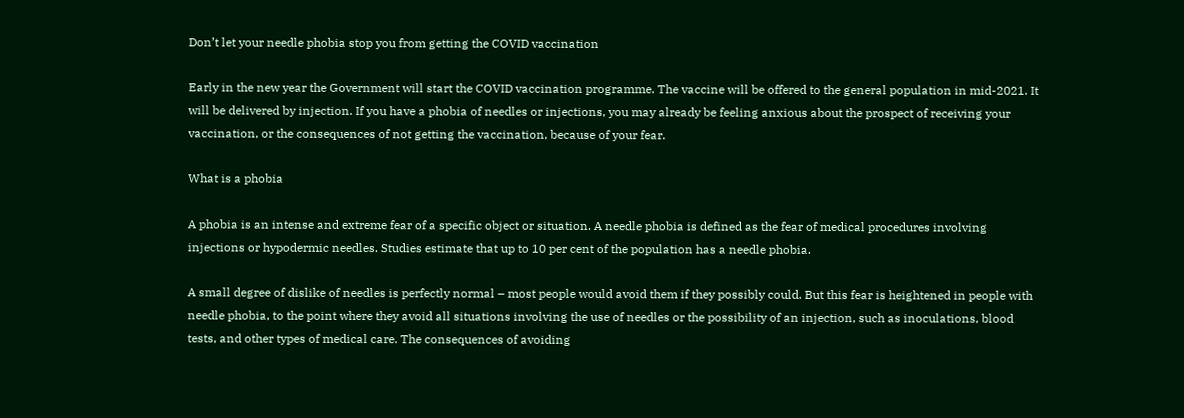Don’t let your needle phobia stop you from getting the COVID vaccination

Early in the new year the Government will start the COVID vaccination programme. The vaccine will be offered to the general population in mid-2021. It will be delivered by injection. If you have a phobia of needles or injections, you may already be feeling anxious about the prospect of receiving your vaccination, or the consequences of not getting the vaccination, because of your fear.

What is a phobia

A phobia is an intense and extreme fear of a specific object or situation. A needle phobia is defined as the fear of medical procedures involving injections or hypodermic needles. Studies estimate that up to 10 per cent of the population has a needle phobia.

A small degree of dislike of needles is perfectly normal – most people would avoid them if they possibly could. But this fear is heightened in people with needle phobia, to the point where they avoid all situations involving the use of needles or the possibility of an injection, such as inoculations, blood tests, and other types of medical care. The consequences of avoiding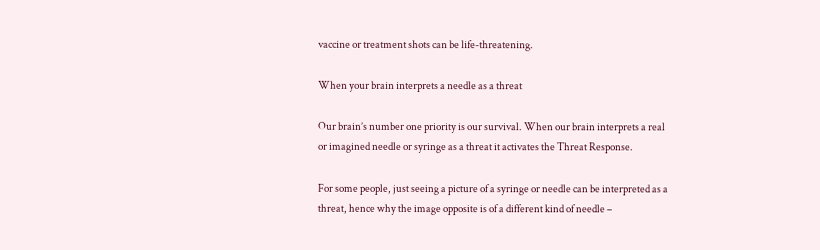vaccine or treatment shots can be life-threatening.

When your brain interprets a needle as a threat

Our brain’s number one priority is our survival. When our brain interprets a real or imagined needle or syringe as a threat it activates the Threat Response.

For some people, just seeing a picture of a syringe or needle can be interpreted as a threat, hence why the image opposite is of a different kind of needle –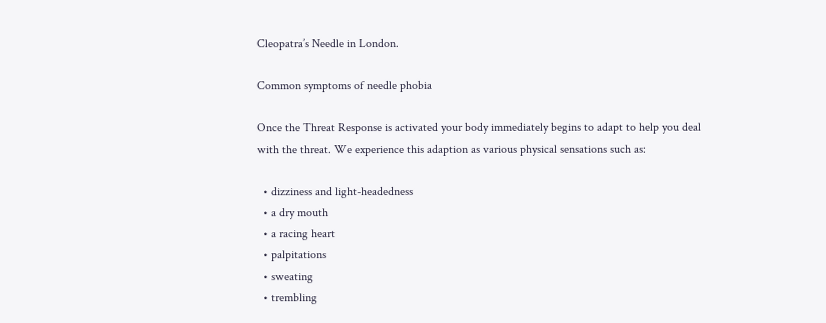Cleopatra’s Needle in London.

Common symptoms of needle phobia

Once the Threat Response is activated your body immediately begins to adapt to help you deal with the threat. We experience this adaption as various physical sensations such as:

  • dizziness and light-headedness
  • a dry mouth
  • a racing heart
  • palpitations
  • sweating
  • trembling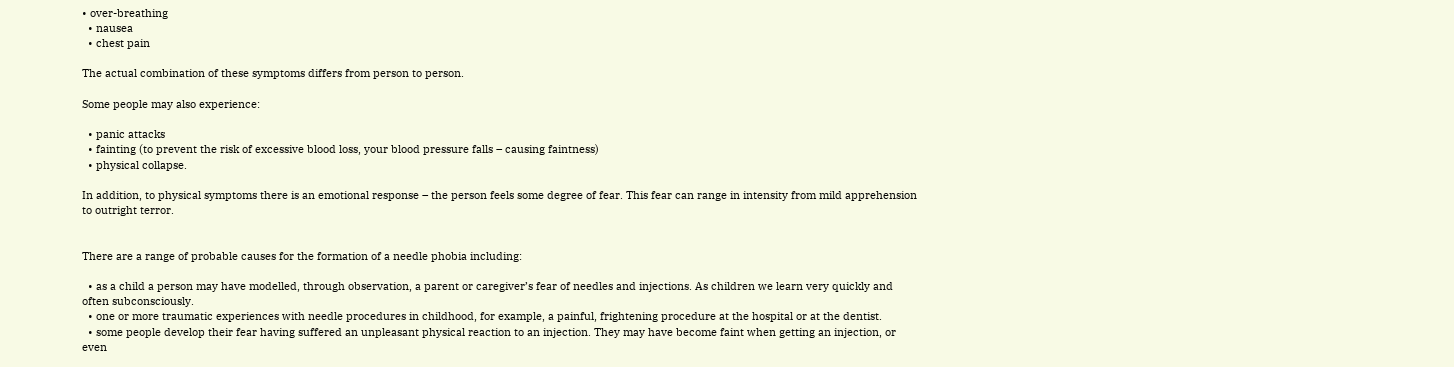• over-breathing
  • nausea
  • chest pain

The actual combination of these symptoms differs from person to person.

Some people may also experience:

  • panic attacks
  • fainting (to prevent the risk of excessive blood loss, your blood pressure falls – causing faintness)
  • physical collapse.

In addition, to physical symptoms there is an emotional response – the person feels some degree of fear. This fear can range in intensity from mild apprehension to outright terror.


There are a range of probable causes for the formation of a needle phobia including:

  • as a child a person may have modelled, through observation, a parent or caregiver’s fear of needles and injections. As children we learn very quickly and often subconsciously.
  • one or more traumatic experiences with needle procedures in childhood, for example, a painful, frightening procedure at the hospital or at the dentist.
  • some people develop their fear having suffered an unpleasant physical reaction to an injection. They may have become faint when getting an injection, or even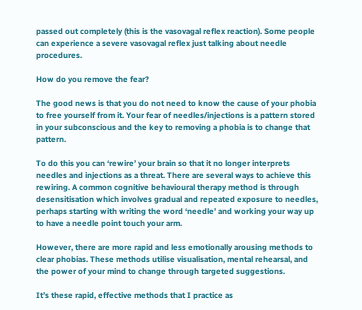passed out completely (this is the vasovagal reflex reaction). Some people can experience a severe vasovagal reflex just talking about needle procedures.

How do you remove the fear?

The good news is that you do not need to know the cause of your phobia to free yourself from it. Your fear of needles/injections is a pattern stored in your subconscious and the key to removing a phobia is to change that pattern.

To do this you can ‘rewire’ your brain so that it no longer interprets needles and injections as a threat. There are several ways to achieve this rewiring. A common cognitive behavioural therapy method is through desensitisation which involves gradual and repeated exposure to needles, perhaps starting with writing the word ‘needle’ and working your way up to have a needle point touch your arm.

However, there are more rapid and less emotionally arousing methods to clear phobias. These methods utilise visualisation, mental rehearsal, and the power of your mind to change through targeted suggestions.

It’s these rapid, effective methods that I practice as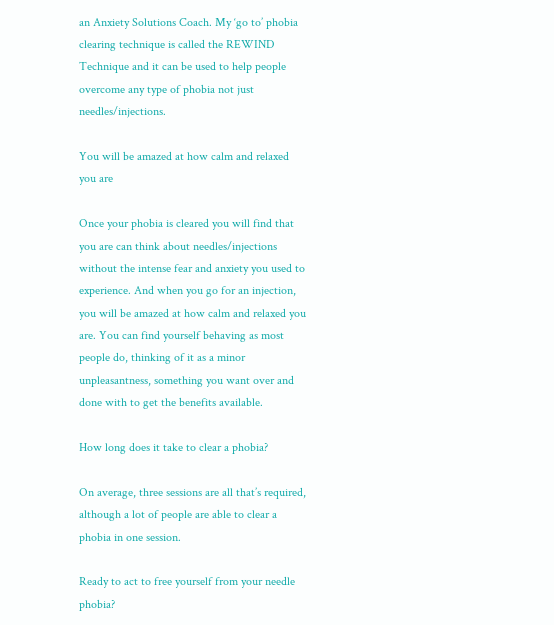an Anxiety Solutions Coach. My ‘go to’ phobia clearing technique is called the REWIND Technique and it can be used to help people overcome any type of phobia not just needles/injections.

You will be amazed at how calm and relaxed you are

Once your phobia is cleared you will find that you are can think about needles/injections without the intense fear and anxiety you used to experience. And when you go for an injection, you will be amazed at how calm and relaxed you are. You can find yourself behaving as most people do, thinking of it as a minor unpleasantness, something you want over and done with to get the benefits available.

How long does it take to clear a phobia?

On average, three sessions are all that’s required, although a lot of people are able to clear a phobia in one session.

Ready to act to free yourself from your needle phobia?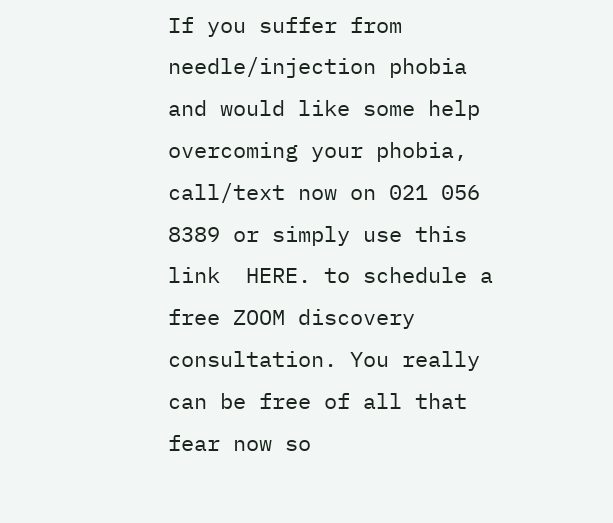If you suffer from needle/injection phobia and would like some help overcoming your phobia, call/text now on 021 056 8389 or simply use this link  HERE. to schedule a free ZOOM discovery consultation. You really can be free of all that fear now so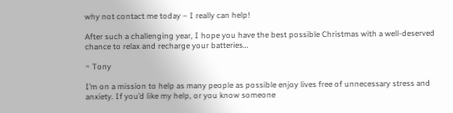why not contact me today – I really can help!

After such a challenging year, I hope you have the best possible Christmas with a well-deserved chance to relax and recharge your batteries…

~ Tony

I’m on a mission to help as many people as possible enjoy lives free of unnecessary stress and anxiety. If you’d like my help, or you know someone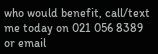who would benefit, call/text me today on 021 056 8389 or email